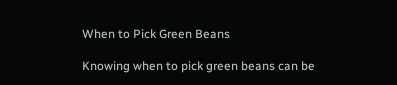When to Pick Green Beans

Knowing when to pick green beans can be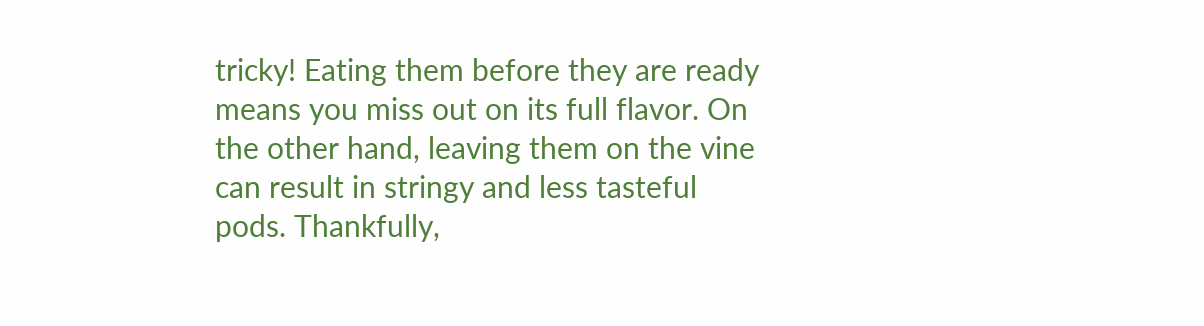tricky! Eating them before they are ready means you miss out on its full flavor. On the other hand, leaving them on the vine can result in stringy and less tasteful pods. Thankfully,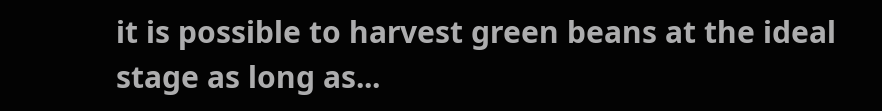it is possible to harvest green beans at the ideal stage as long as...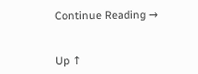Continue Reading →


Up ↑